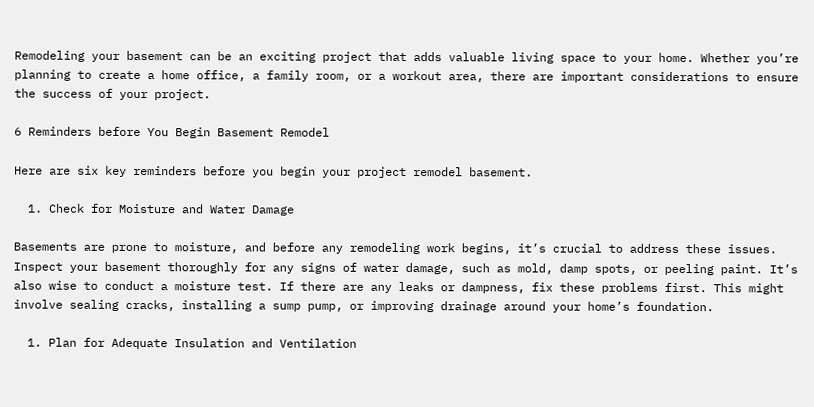Remodeling your basement can be an exciting project that adds valuable living space to your home. Whether you’re planning to create a home office, a family room, or a workout area, there are important considerations to ensure the success of your project.

6 Reminders before You Begin Basement Remodel

Here are six key reminders before you begin your project remodel basement.

  1. Check for Moisture and Water Damage

Basements are prone to moisture, and before any remodeling work begins, it’s crucial to address these issues. Inspect your basement thoroughly for any signs of water damage, such as mold, damp spots, or peeling paint. It’s also wise to conduct a moisture test. If there are any leaks or dampness, fix these problems first. This might involve sealing cracks, installing a sump pump, or improving drainage around your home’s foundation.

  1. Plan for Adequate Insulation and Ventilation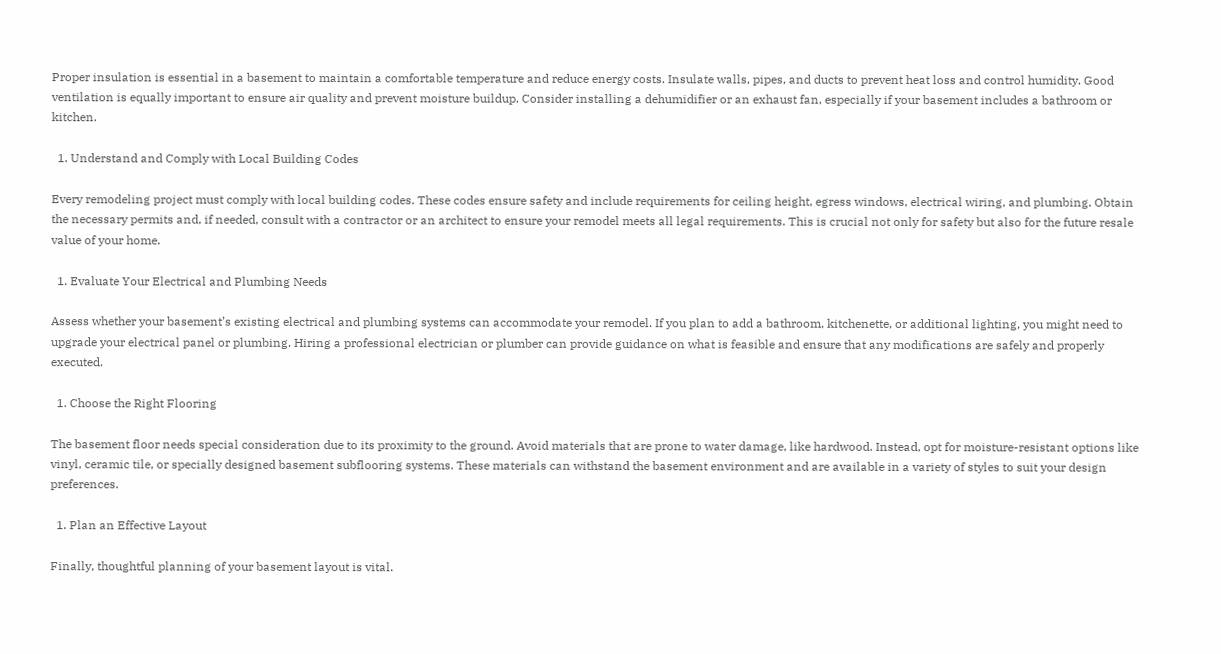Proper insulation is essential in a basement to maintain a comfortable temperature and reduce energy costs. Insulate walls, pipes, and ducts to prevent heat loss and control humidity. Good ventilation is equally important to ensure air quality and prevent moisture buildup. Consider installing a dehumidifier or an exhaust fan, especially if your basement includes a bathroom or kitchen.

  1. Understand and Comply with Local Building Codes

Every remodeling project must comply with local building codes. These codes ensure safety and include requirements for ceiling height, egress windows, electrical wiring, and plumbing. Obtain the necessary permits and, if needed, consult with a contractor or an architect to ensure your remodel meets all legal requirements. This is crucial not only for safety but also for the future resale value of your home.

  1. Evaluate Your Electrical and Plumbing Needs

Assess whether your basement’s existing electrical and plumbing systems can accommodate your remodel. If you plan to add a bathroom, kitchenette, or additional lighting, you might need to upgrade your electrical panel or plumbing. Hiring a professional electrician or plumber can provide guidance on what is feasible and ensure that any modifications are safely and properly executed.

  1. Choose the Right Flooring

The basement floor needs special consideration due to its proximity to the ground. Avoid materials that are prone to water damage, like hardwood. Instead, opt for moisture-resistant options like vinyl, ceramic tile, or specially designed basement subflooring systems. These materials can withstand the basement environment and are available in a variety of styles to suit your design preferences.

  1. Plan an Effective Layout

Finally, thoughtful planning of your basement layout is vital.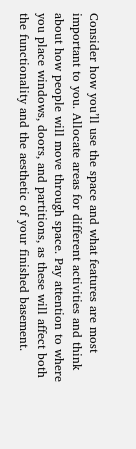Consider how you’ll use the space and what features are most important to you. Allocate areas for different activities and think about how people will move through space. Pay attention to where you place windows, doors, and partitions, as these will affect both the functionality and the aesthetic of your finished basement.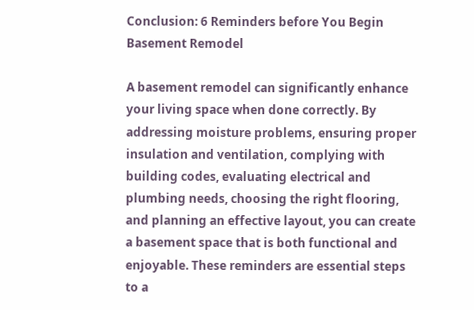Conclusion: 6 Reminders before You Begin Basement Remodel

A basement remodel can significantly enhance your living space when done correctly. By addressing moisture problems, ensuring proper insulation and ventilation, complying with building codes, evaluating electrical and plumbing needs, choosing the right flooring, and planning an effective layout, you can create a basement space that is both functional and enjoyable. These reminders are essential steps to a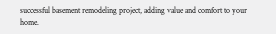successful basement remodeling project, adding value and comfort to your home.